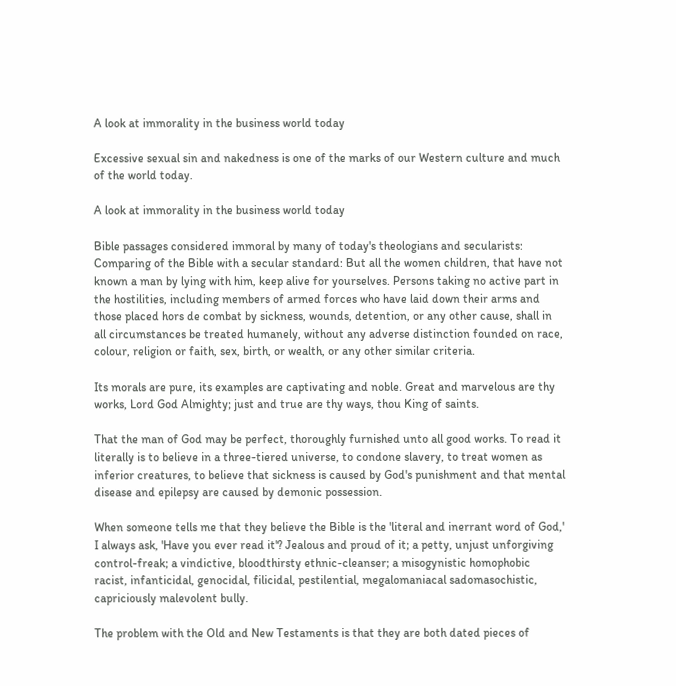A look at immorality in the business world today

Excessive sexual sin and nakedness is one of the marks of our Western culture and much of the world today.

A look at immorality in the business world today

Bible passages considered immoral by many of today's theologians and secularists: Comparing of the Bible with a secular standard: But all the women children, that have not known a man by lying with him, keep alive for yourselves. Persons taking no active part in the hostilities, including members of armed forces who have laid down their arms and those placed hors de combat by sickness, wounds, detention, or any other cause, shall in all circumstances be treated humanely, without any adverse distinction founded on race, colour, religion or faith, sex, birth, or wealth, or any other similar criteria.

Its morals are pure, its examples are captivating and noble. Great and marvelous are thy works, Lord God Almighty; just and true are thy ways, thou King of saints.

That the man of God may be perfect, thoroughly furnished unto all good works. To read it literally is to believe in a three-tiered universe, to condone slavery, to treat women as inferior creatures, to believe that sickness is caused by God's punishment and that mental disease and epilepsy are caused by demonic possession.

When someone tells me that they believe the Bible is the 'literal and inerrant word of God,' I always ask, 'Have you ever read it'? Jealous and proud of it; a petty, unjust unforgiving control-freak; a vindictive, bloodthirsty ethnic-cleanser; a misogynistic homophobic racist, infanticidal, genocidal, filicidal, pestilential, megalomaniacal sadomasochistic, capriciously malevolent bully.

The problem with the Old and New Testaments is that they are both dated pieces of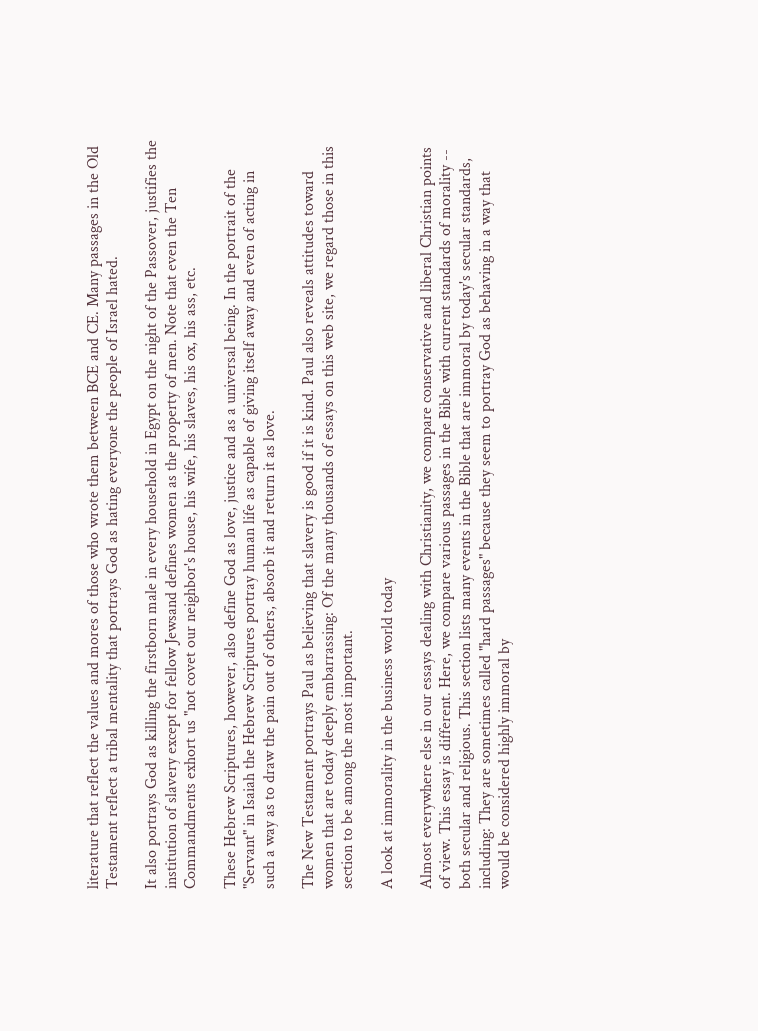literature that reflect the values and mores of those who wrote them between BCE and CE. Many passages in the Old Testament reflect a tribal mentality that portrays God as hating everyone the people of Israel hated.

It also portrays God as killing the firstborn male in every household in Egypt on the night of the Passover, justifies the institution of slavery except for fellow Jewsand defines women as the property of men. Note that even the Ten Commandments exhort us "not covet our neighbor's house, his wife, his slaves, his ox, his ass, etc.

These Hebrew Scriptures, however, also define God as love, justice and as a universal being. In the portrait of the "Servant" in Isaiah the Hebrew Scriptures portray human life as capable of giving itself away and even of acting in such a way as to draw the pain out of others, absorb it and return it as love.

The New Testament portrays Paul as believing that slavery is good if it is kind. Paul also reveals attitudes toward women that are today deeply embarrassing: Of the many thousands of essays on this web site, we regard those in this section to be among the most important.

A look at immorality in the business world today

Almost everywhere else in our essays dealing with Christianity, we compare conservative and liberal Christian points of view. This essay is different. Here, we compare various passages in the Bible with current standards of morality -- both secular and religious. This section lists many events in the Bible that are immoral by today's secular standards, including: They are sometimes called "hard passages" because they seem to portray God as behaving in a way that would be considered highly immoral by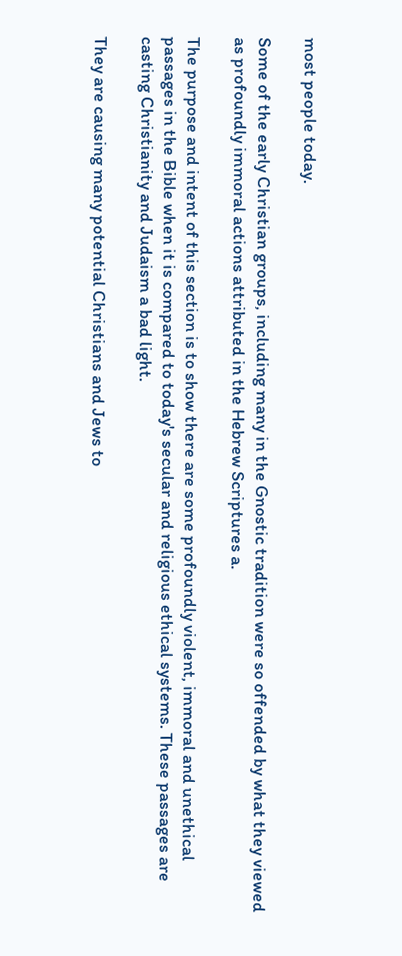most people today.

Some of the early Christian groups, including many in the Gnostic tradition were so offended by what they viewed as profoundly immoral actions attributed in the Hebrew Scriptures a.

The purpose and intent of this section is to show there are some profoundly violent, immoral and unethical passages in the Bible when it is compared to today's secular and religious ethical systems. These passages are casting Christianity and Judaism a bad light.

They are causing many potential Christians and Jews to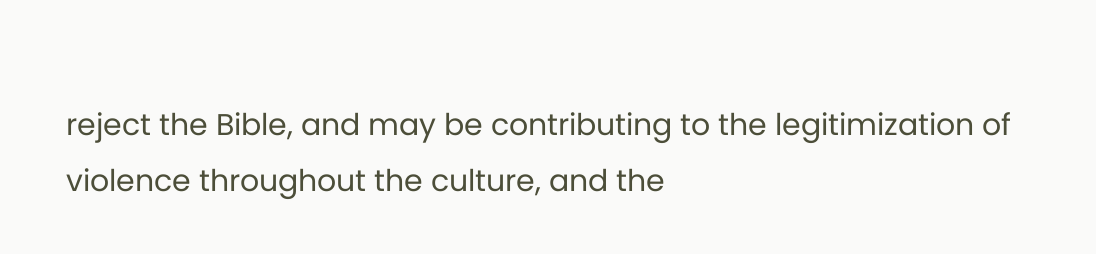reject the Bible, and may be contributing to the legitimization of violence throughout the culture, and the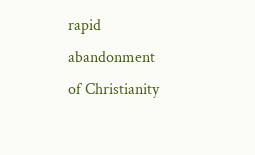rapid abandonment of Christianity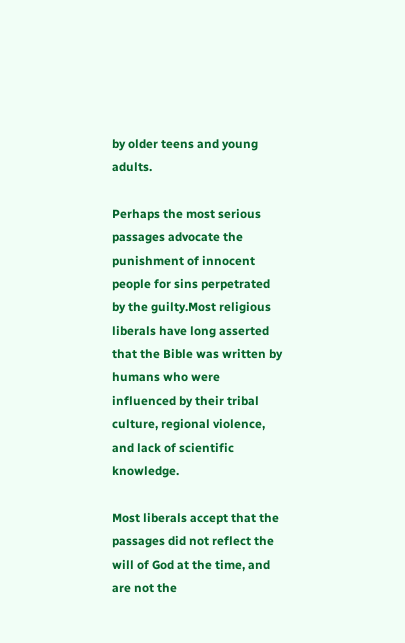by older teens and young adults.

Perhaps the most serious passages advocate the punishment of innocent people for sins perpetrated by the guilty.Most religious liberals have long asserted that the Bible was written by humans who were influenced by their tribal culture, regional violence, and lack of scientific knowledge.

Most liberals accept that the passages did not reflect the will of God at the time, and are not the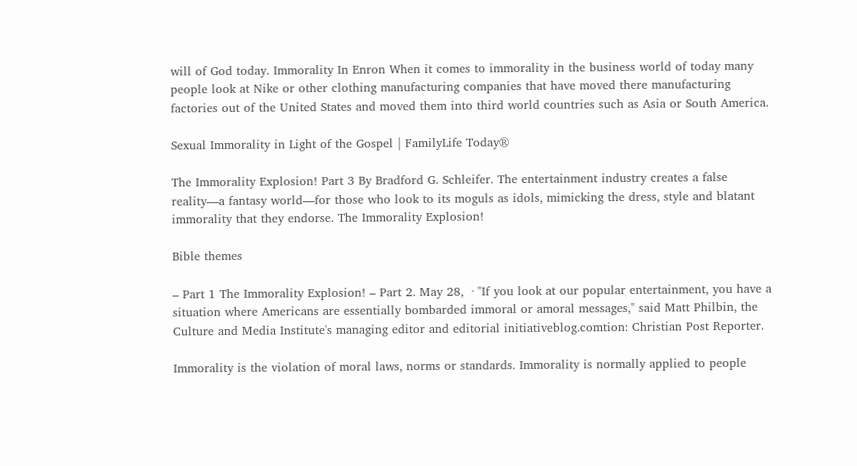will of God today. Immorality In Enron When it comes to immorality in the business world of today many people look at Nike or other clothing manufacturing companies that have moved there manufacturing factories out of the United States and moved them into third world countries such as Asia or South America.

Sexual Immorality in Light of the Gospel | FamilyLife Today®

The Immorality Explosion! Part 3 By Bradford G. Schleifer. The entertainment industry creates a false reality—a fantasy world—for those who look to its moguls as idols, mimicking the dress, style and blatant immorality that they endorse. The Immorality Explosion!

Bible themes

– Part 1 The Immorality Explosion! – Part 2. May 28,  · "If you look at our popular entertainment, you have a situation where Americans are essentially bombarded immoral or amoral messages," said Matt Philbin, the Culture and Media Institute's managing editor and editorial initiativeblog.comtion: Christian Post Reporter.

Immorality is the violation of moral laws, norms or standards. Immorality is normally applied to people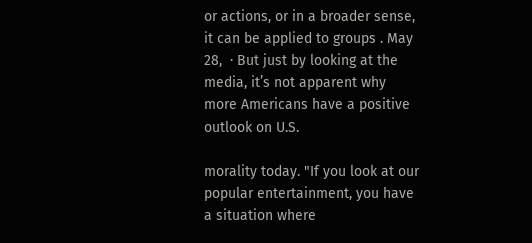or actions, or in a broader sense, it can be applied to groups . May 28,  · But just by looking at the media, it’s not apparent why more Americans have a positive outlook on U.S.

morality today. "If you look at our popular entertainment, you have a situation where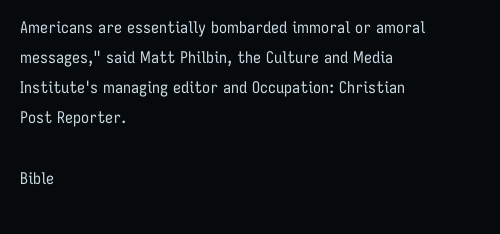Americans are essentially bombarded immoral or amoral messages," said Matt Philbin, the Culture and Media Institute's managing editor and Occupation: Christian Post Reporter.

Bible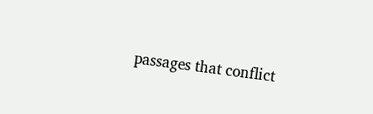passages that conflict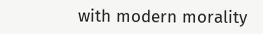with modern morality